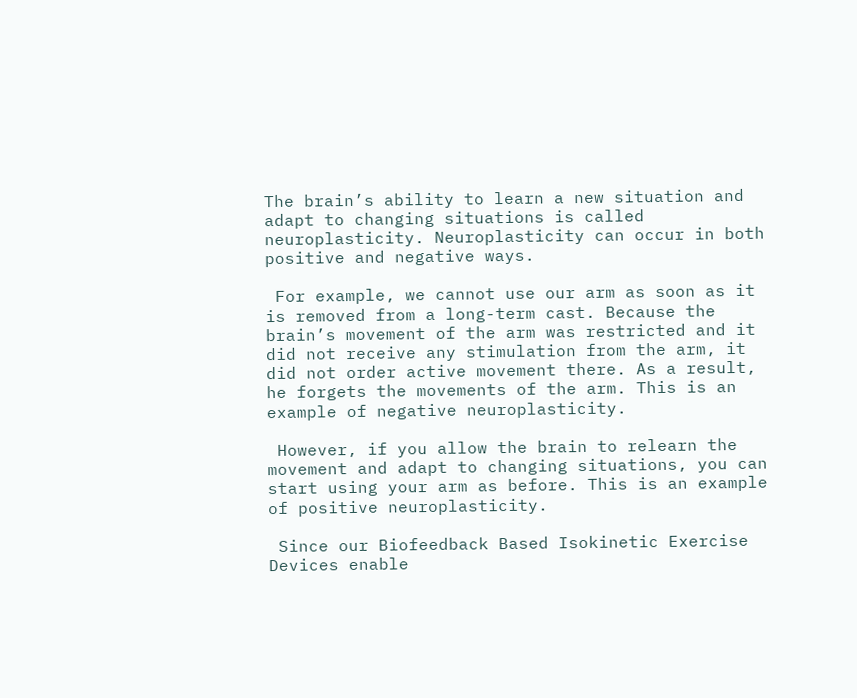The brain’s ability to learn a new situation and adapt to changing situations is called neuroplasticity. Neuroplasticity can occur in both positive and negative ways.

 For example, we cannot use our arm as soon as it is removed from a long-term cast. Because the brain’s movement of the arm was restricted and it did not receive any stimulation from the arm, it did not order active movement there. As a result, he forgets the movements of the arm. This is an example of negative neuroplasticity.

 However, if you allow the brain to relearn the movement and adapt to changing situations, you can start using your arm as before. This is an example of positive neuroplasticity.

 Since our Biofeedback Based Isokinetic Exercise Devices enable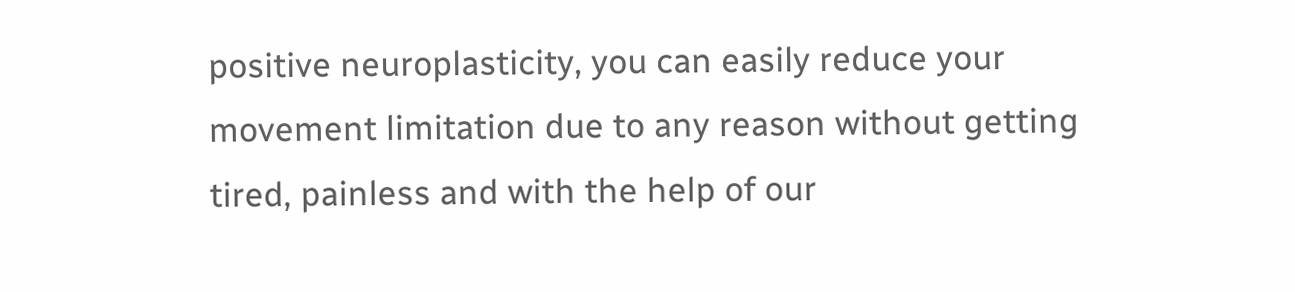positive neuroplasticity, you can easily reduce your movement limitation due to any reason without getting tired, painless and with the help of our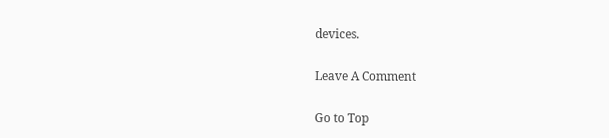devices.

Leave A Comment

Go to Top